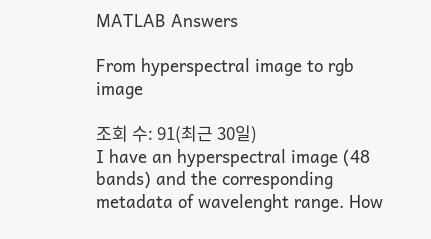MATLAB Answers

From hyperspectral image to rgb image

조회 수: 91(최근 30일)
I have an hyperspectral image (48 bands) and the corresponding metadata of wavelenght range. How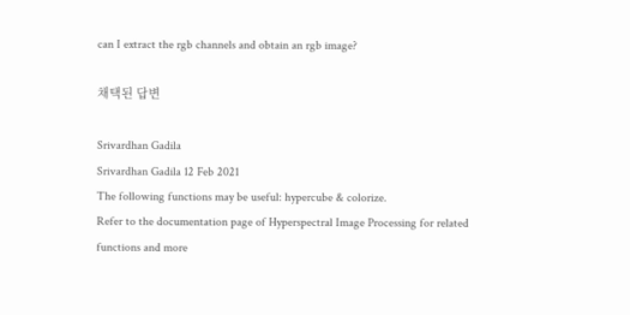can I extract the rgb channels and obtain an rgb image?

채택된 답변

Srivardhan Gadila
Srivardhan Gadila 12 Feb 2021
The following functions may be useful: hypercube & colorize.
Refer to the documentation page of Hyperspectral Image Processing for related functions and more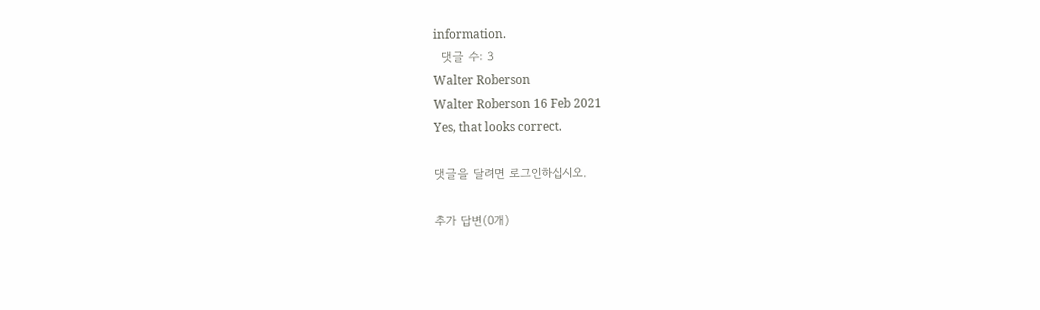information.
  댓글 수: 3
Walter Roberson
Walter Roberson 16 Feb 2021
Yes, that looks correct.

댓글을 달려면 로그인하십시오.

추가 답변(0개)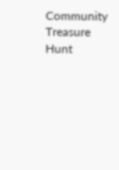Community Treasure Hunt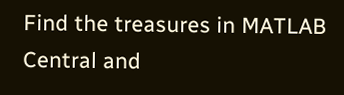Find the treasures in MATLAB Central and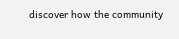discover how the community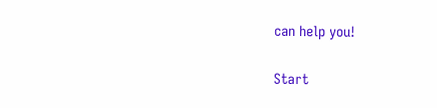can help you!

Start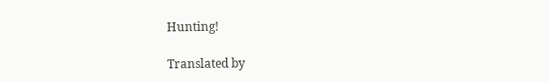Hunting!

Translated by